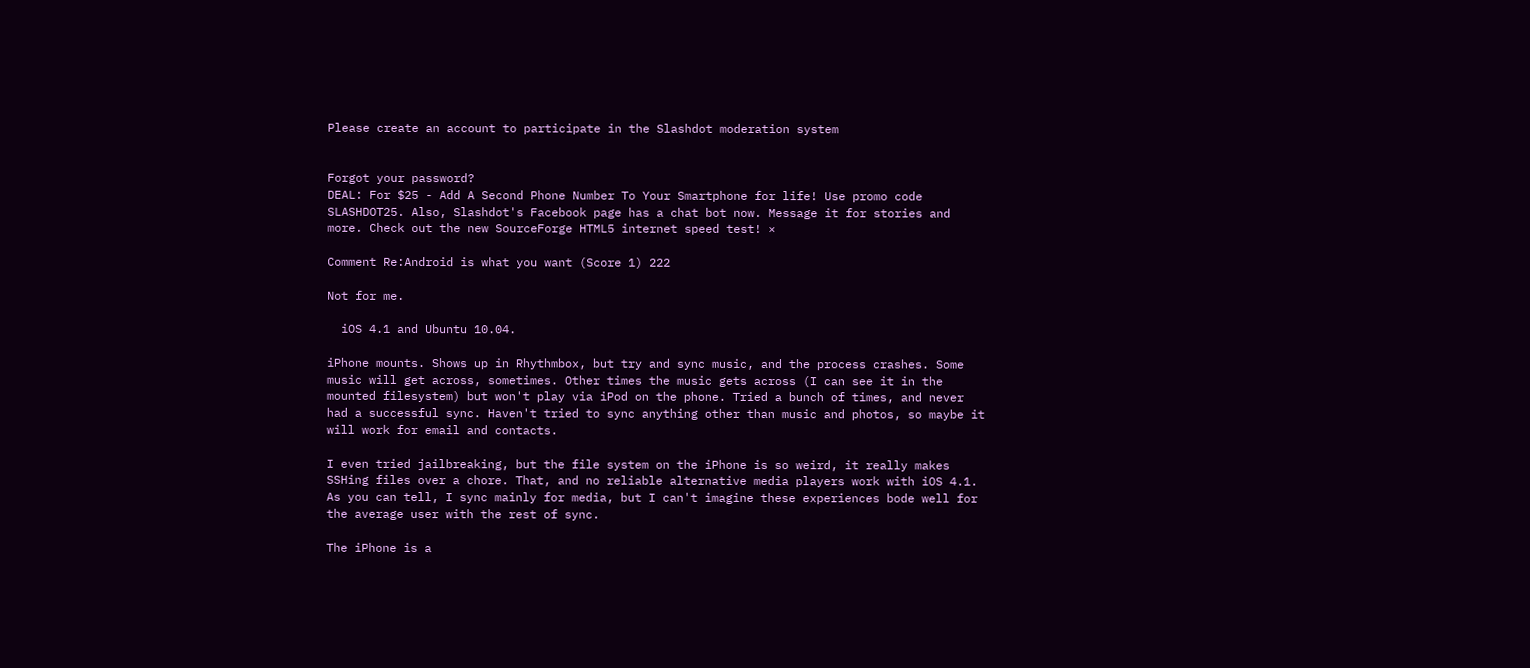Please create an account to participate in the Slashdot moderation system


Forgot your password?
DEAL: For $25 - Add A Second Phone Number To Your Smartphone for life! Use promo code SLASHDOT25. Also, Slashdot's Facebook page has a chat bot now. Message it for stories and more. Check out the new SourceForge HTML5 internet speed test! ×

Comment Re:Android is what you want (Score 1) 222

Not for me.

  iOS 4.1 and Ubuntu 10.04.

iPhone mounts. Shows up in Rhythmbox, but try and sync music, and the process crashes. Some music will get across, sometimes. Other times the music gets across (I can see it in the mounted filesystem) but won't play via iPod on the phone. Tried a bunch of times, and never had a successful sync. Haven't tried to sync anything other than music and photos, so maybe it will work for email and contacts.

I even tried jailbreaking, but the file system on the iPhone is so weird, it really makes SSHing files over a chore. That, and no reliable alternative media players work with iOS 4.1. As you can tell, I sync mainly for media, but I can't imagine these experiences bode well for the average user with the rest of sync.

The iPhone is a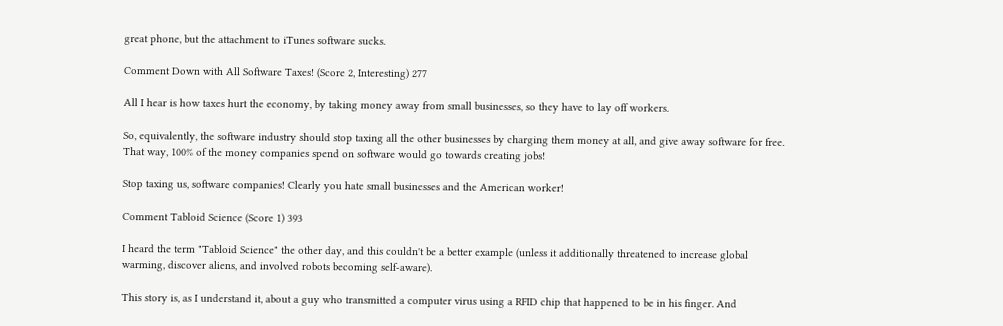great phone, but the attachment to iTunes software sucks.

Comment Down with All Software Taxes! (Score 2, Interesting) 277

All I hear is how taxes hurt the economy, by taking money away from small businesses, so they have to lay off workers.

So, equivalently, the software industry should stop taxing all the other businesses by charging them money at all, and give away software for free. That way, 100% of the money companies spend on software would go towards creating jobs!

Stop taxing us, software companies! Clearly you hate small businesses and the American worker!

Comment Tabloid Science (Score 1) 393

I heard the term "Tabloid Science" the other day, and this couldn't be a better example (unless it additionally threatened to increase global warming, discover aliens, and involved robots becoming self-aware).

This story is, as I understand it, about a guy who transmitted a computer virus using a RFID chip that happened to be in his finger. And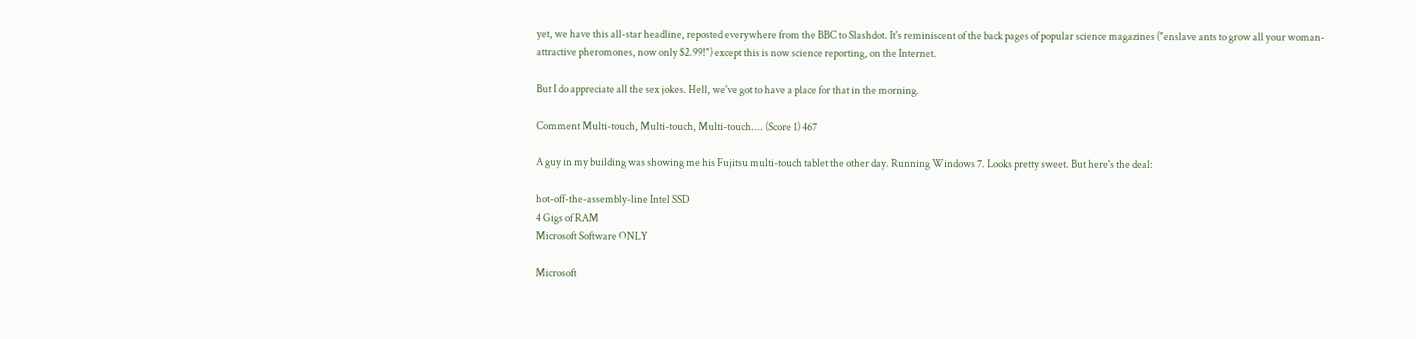yet, we have this all-star headline, reposted everywhere from the BBC to Slashdot. It's reminiscent of the back pages of popular science magazines ("enslave ants to grow all your woman-attractive pheromones, now only $2.99!") except this is now science reporting, on the Internet.

But I do appreciate all the sex jokes. Hell, we've got to have a place for that in the morning.

Comment Multi-touch, Multi-touch, Multi-touch.... (Score 1) 467

A guy in my building was showing me his Fujitsu multi-touch tablet the other day. Running Windows 7. Looks pretty sweet. But here's the deal:

hot-off-the-assembly-line Intel SSD
4 Gigs of RAM
Microsoft Software ONLY

Microsoft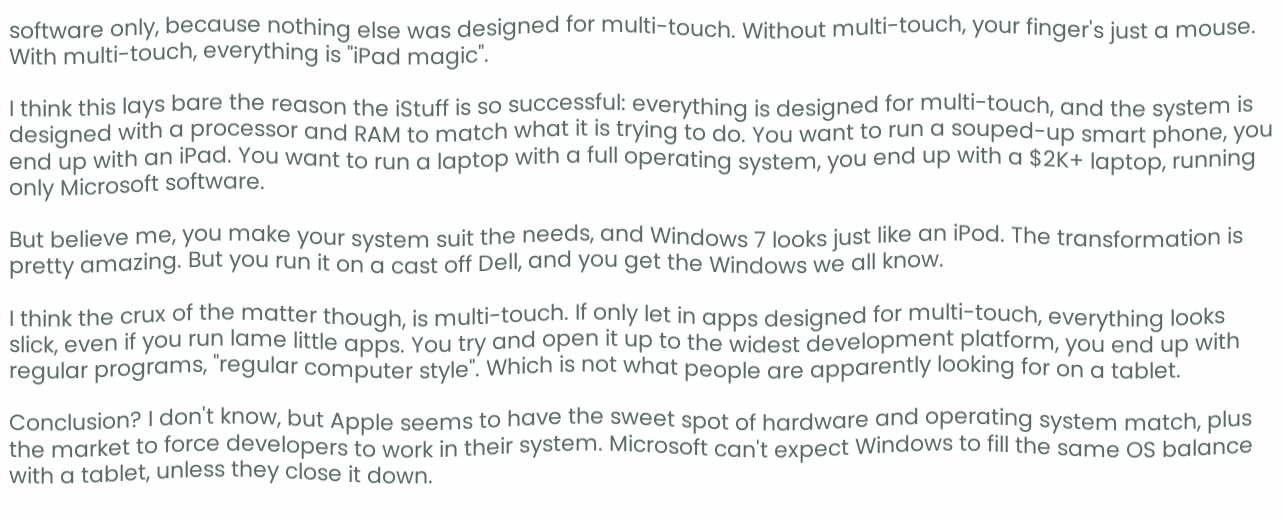software only, because nothing else was designed for multi-touch. Without multi-touch, your finger's just a mouse. With multi-touch, everything is "iPad magic".

I think this lays bare the reason the iStuff is so successful: everything is designed for multi-touch, and the system is designed with a processor and RAM to match what it is trying to do. You want to run a souped-up smart phone, you end up with an iPad. You want to run a laptop with a full operating system, you end up with a $2K+ laptop, running only Microsoft software.

But believe me, you make your system suit the needs, and Windows 7 looks just like an iPod. The transformation is pretty amazing. But you run it on a cast off Dell, and you get the Windows we all know.

I think the crux of the matter though, is multi-touch. If only let in apps designed for multi-touch, everything looks slick, even if you run lame little apps. You try and open it up to the widest development platform, you end up with regular programs, "regular computer style". Which is not what people are apparently looking for on a tablet.

Conclusion? I don't know, but Apple seems to have the sweet spot of hardware and operating system match, plus the market to force developers to work in their system. Microsoft can't expect Windows to fill the same OS balance with a tablet, unless they close it down.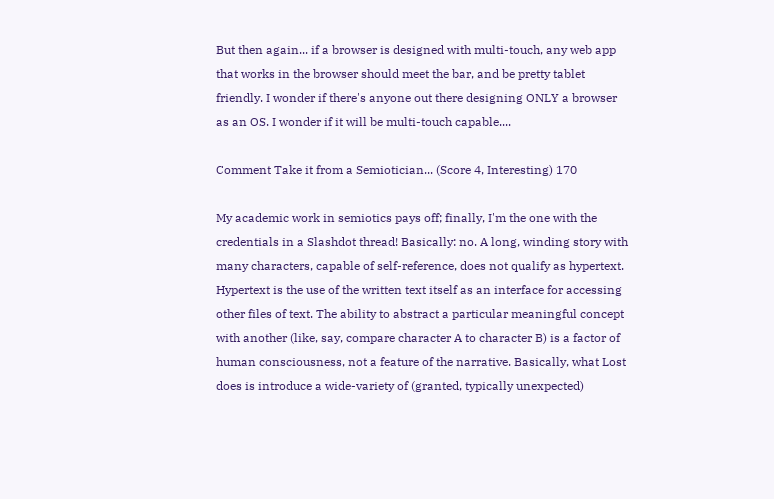But then again... if a browser is designed with multi-touch, any web app that works in the browser should meet the bar, and be pretty tablet friendly. I wonder if there's anyone out there designing ONLY a browser as an OS. I wonder if it will be multi-touch capable....

Comment Take it from a Semiotician... (Score 4, Interesting) 170

My academic work in semiotics pays off; finally, I'm the one with the credentials in a Slashdot thread! Basically: no. A long, winding story with many characters, capable of self-reference, does not qualify as hypertext. Hypertext is the use of the written text itself as an interface for accessing other files of text. The ability to abstract a particular meaningful concept with another (like, say, compare character A to character B) is a factor of human consciousness, not a feature of the narrative. Basically, what Lost does is introduce a wide-variety of (granted, typically unexpected)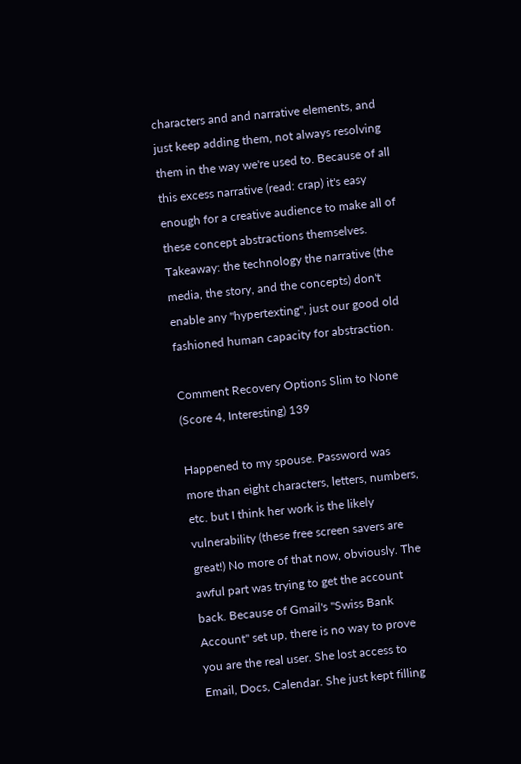characters and and narrative elements, and just keep adding them, not always resolving them in the way we're used to. Because of all this excess narrative (read: crap) it's easy enough for a creative audience to make all of these concept abstractions themselves. Takeaway: the technology the narrative (the media, the story, and the concepts) don't enable any "hypertexting", just our good old fashioned human capacity for abstraction.

Comment Recovery Options Slim to None (Score 4, Interesting) 139

Happened to my spouse. Password was more than eight characters, letters, numbers, etc. but I think her work is the likely vulnerability (these free screen savers are great!) No more of that now, obviously. The awful part was trying to get the account back. Because of Gmail's "Swiss Bank Account" set up, there is no way to prove you are the real user. She lost access to Email, Docs, Calendar. She just kept filling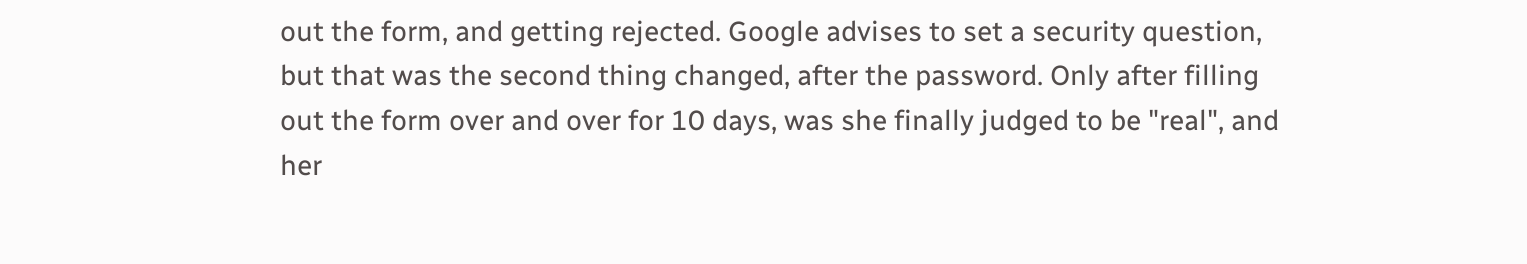out the form, and getting rejected. Google advises to set a security question, but that was the second thing changed, after the password. Only after filling out the form over and over for 10 days, was she finally judged to be "real", and her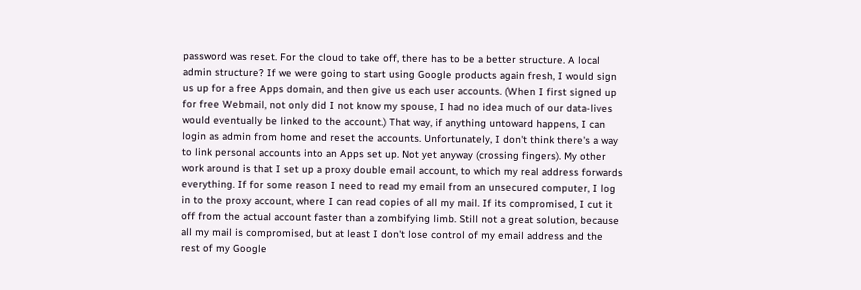password was reset. For the cloud to take off, there has to be a better structure. A local admin structure? If we were going to start using Google products again fresh, I would sign us up for a free Apps domain, and then give us each user accounts. (When I first signed up for free Webmail, not only did I not know my spouse, I had no idea much of our data-lives would eventually be linked to the account.) That way, if anything untoward happens, I can login as admin from home and reset the accounts. Unfortunately, I don't think there's a way to link personal accounts into an Apps set up. Not yet anyway (crossing fingers). My other work around is that I set up a proxy double email account, to which my real address forwards everything. If for some reason I need to read my email from an unsecured computer, I log in to the proxy account, where I can read copies of all my mail. If its compromised, I cut it off from the actual account faster than a zombifying limb. Still not a great solution, because all my mail is compromised, but at least I don't lose control of my email address and the rest of my Google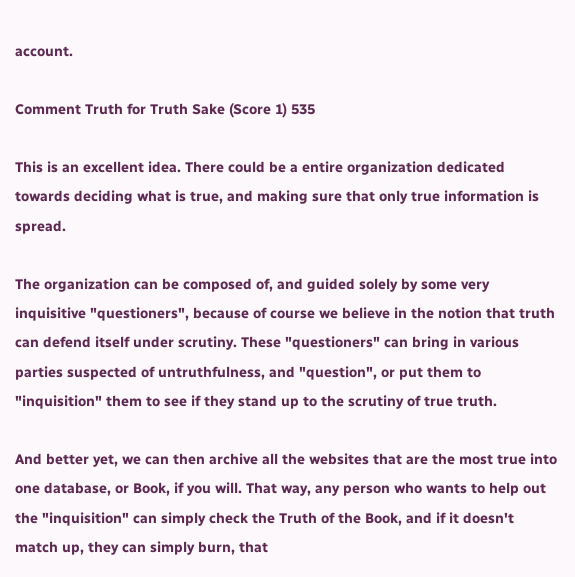account.

Comment Truth for Truth Sake (Score 1) 535

This is an excellent idea. There could be a entire organization dedicated towards deciding what is true, and making sure that only true information is spread.

The organization can be composed of, and guided solely by some very inquisitive "questioners", because of course we believe in the notion that truth can defend itself under scrutiny. These "questioners" can bring in various parties suspected of untruthfulness, and "question", or put them to "inquisition" them to see if they stand up to the scrutiny of true truth.

And better yet, we can then archive all the websites that are the most true into one database, or Book, if you will. That way, any person who wants to help out the "inquisition" can simply check the Truth of the Book, and if it doesn't match up, they can simply burn, that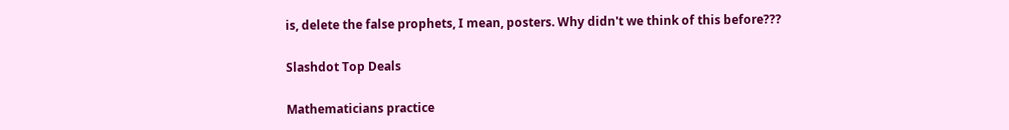is, delete the false prophets, I mean, posters. Why didn't we think of this before???

Slashdot Top Deals

Mathematicians practice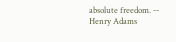absolute freedom. -- Henry Adams